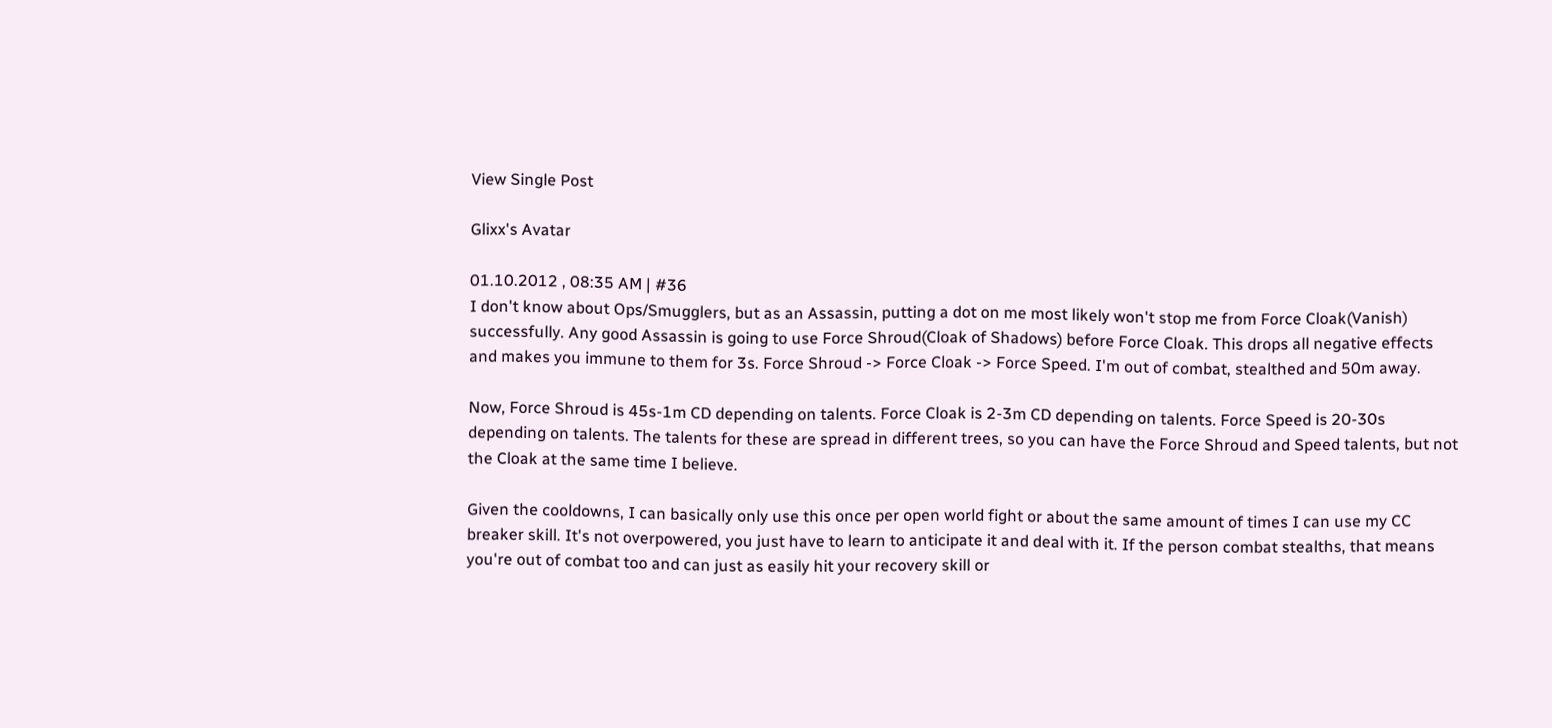View Single Post

Glixx's Avatar

01.10.2012 , 08:35 AM | #36
I don't know about Ops/Smugglers, but as an Assassin, putting a dot on me most likely won't stop me from Force Cloak(Vanish) successfully. Any good Assassin is going to use Force Shroud(Cloak of Shadows) before Force Cloak. This drops all negative effects and makes you immune to them for 3s. Force Shroud -> Force Cloak -> Force Speed. I'm out of combat, stealthed and 50m away.

Now, Force Shroud is 45s-1m CD depending on talents. Force Cloak is 2-3m CD depending on talents. Force Speed is 20-30s depending on talents. The talents for these are spread in different trees, so you can have the Force Shroud and Speed talents, but not the Cloak at the same time I believe.

Given the cooldowns, I can basically only use this once per open world fight or about the same amount of times I can use my CC breaker skill. It's not overpowered, you just have to learn to anticipate it and deal with it. If the person combat stealths, that means you're out of combat too and can just as easily hit your recovery skill or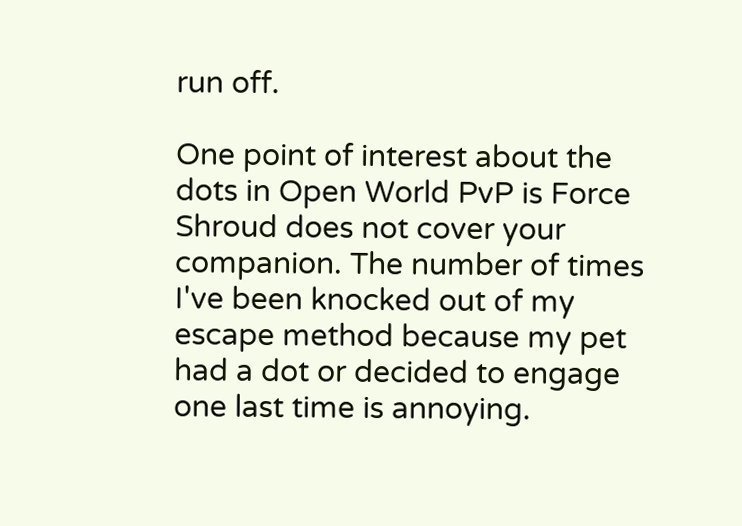run off.

One point of interest about the dots in Open World PvP is Force Shroud does not cover your companion. The number of times I've been knocked out of my escape method because my pet had a dot or decided to engage one last time is annoying.